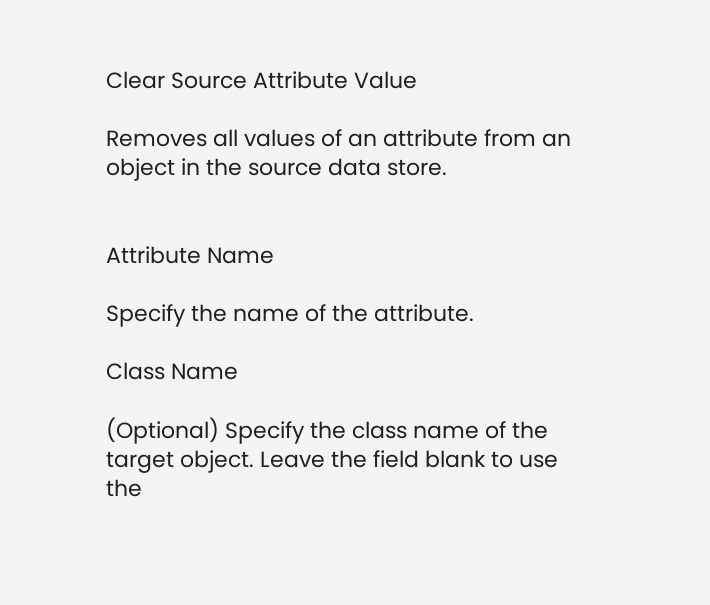Clear Source Attribute Value

Removes all values of an attribute from an object in the source data store.


Attribute Name

Specify the name of the attribute.

Class Name

(Optional) Specify the class name of the target object. Leave the field blank to use the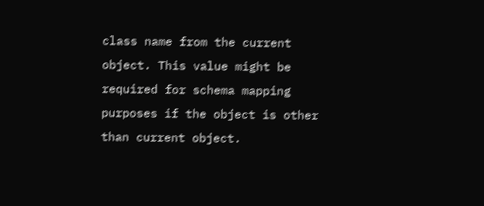class name from the current object. This value might be required for schema mapping purposes if the object is other than current object.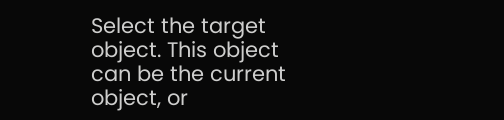Select the target object. This object can be the current object, or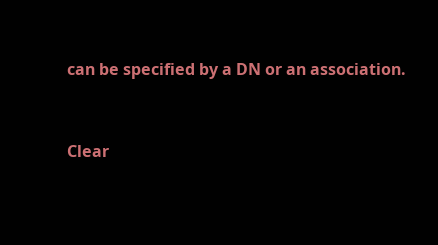can be specified by a DN or an association.


Clear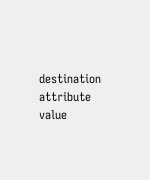destination attribute value